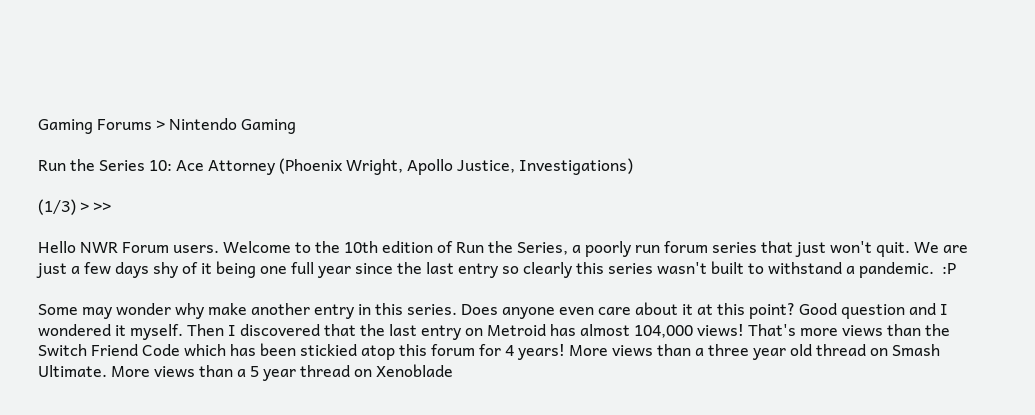Gaming Forums > Nintendo Gaming

Run the Series 10: Ace Attorney (Phoenix Wright, Apollo Justice, Investigations)

(1/3) > >>

Hello NWR Forum users. Welcome to the 10th edition of Run the Series, a poorly run forum series that just won't quit. We are just a few days shy of it being one full year since the last entry so clearly this series wasn't built to withstand a pandemic.  :P

Some may wonder why make another entry in this series. Does anyone even care about it at this point? Good question and I wondered it myself. Then I discovered that the last entry on Metroid has almost 104,000 views! That's more views than the Switch Friend Code which has been stickied atop this forum for 4 years! More views than a three year old thread on Smash Ultimate. More views than a 5 year thread on Xenoblade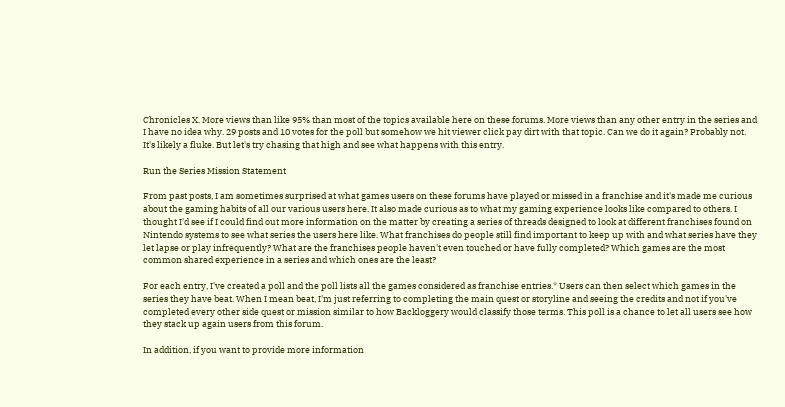Chronicles X. More views than like 95% than most of the topics available here on these forums. More views than any other entry in the series and I have no idea why. 29 posts and 10 votes for the poll but somehow we hit viewer click pay dirt with that topic. Can we do it again? Probably not. It's likely a fluke. But let's try chasing that high and see what happens with this entry.

Run the Series Mission Statement

From past posts, I am sometimes surprised at what games users on these forums have played or missed in a franchise and it's made me curious about the gaming habits of all our various users here. It also made curious as to what my gaming experience looks like compared to others. I thought I'd see if I could find out more information on the matter by creating a series of threads designed to look at different franchises found on Nintendo systems to see what series the users here like. What franchises do people still find important to keep up with and what series have they let lapse or play infrequently? What are the franchises people haven't even touched or have fully completed? Which games are the most common shared experience in a series and which ones are the least?

For each entry, I've created a poll and the poll lists all the games considered as franchise entries.* Users can then select which games in the series they have beat. When I mean beat, I'm just referring to completing the main quest or storyline and seeing the credits and not if you've completed every other side quest or mission similar to how Backloggery would classify those terms. This poll is a chance to let all users see how they stack up again users from this forum.

In addition, if you want to provide more information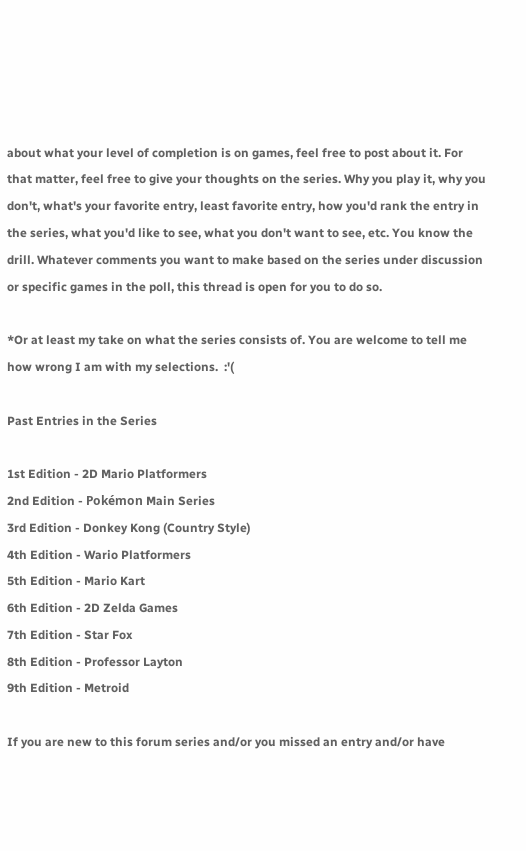about what your level of completion is on games, feel free to post about it. For that matter, feel free to give your thoughts on the series. Why you play it, why you don't, what's your favorite entry, least favorite entry, how you'd rank the entry in the series, what you'd like to see, what you don't want to see, etc. You know the drill. Whatever comments you want to make based on the series under discussion or specific games in the poll, this thread is open for you to do so.

*Or at least my take on what the series consists of. You are welcome to tell me how wrong I am with my selections.  :'(

Past Entries in the Series

1st Edition - 2D Mario Platformers
2nd Edition - Pokémon Main Series
3rd Edition - Donkey Kong (Country Style)
4th Edition - Wario Platformers
5th Edition - Mario Kart
6th Edition - 2D Zelda Games
7th Edition - Star Fox
8th Edition - Professor Layton
9th Edition - Metroid

If you are new to this forum series and/or you missed an entry and/or have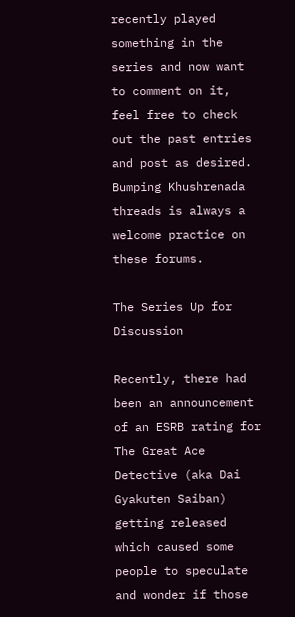recently played something in the series and now want to comment on it, feel free to check out the past entries and post as desired. Bumping Khushrenada threads is always a welcome practice on these forums.

The Series Up for Discussion

Recently, there had been an announcement of an ESRB rating for The Great Ace Detective (aka Dai Gyakuten Saiban) getting released which caused some people to speculate and wonder if those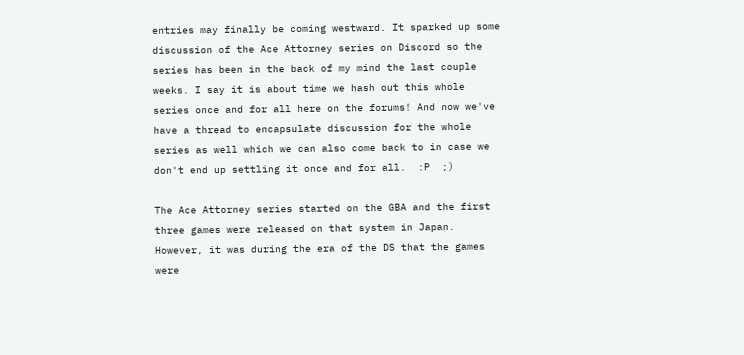entries may finally be coming westward. It sparked up some discussion of the Ace Attorney series on Discord so the series has been in the back of my mind the last couple weeks. I say it is about time we hash out this whole series once and for all here on the forums! And now we've have a thread to encapsulate discussion for the whole series as well which we can also come back to in case we don't end up settling it once and for all.  :P  ;)

The Ace Attorney series started on the GBA and the first three games were released on that system in Japan. However, it was during the era of the DS that the games were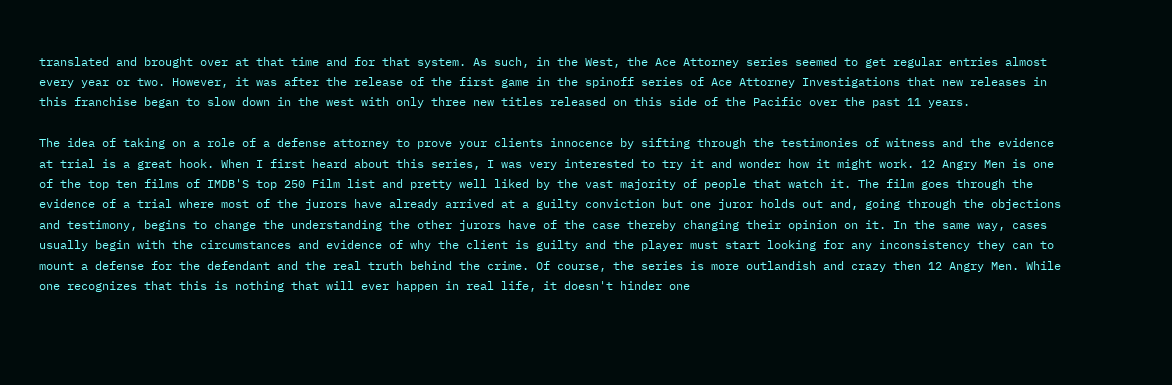translated and brought over at that time and for that system. As such, in the West, the Ace Attorney series seemed to get regular entries almost every year or two. However, it was after the release of the first game in the spinoff series of Ace Attorney Investigations that new releases in this franchise began to slow down in the west with only three new titles released on this side of the Pacific over the past 11 years.

The idea of taking on a role of a defense attorney to prove your clients innocence by sifting through the testimonies of witness and the evidence at trial is a great hook. When I first heard about this series, I was very interested to try it and wonder how it might work. 12 Angry Men is one of the top ten films of IMDB'S top 250 Film list and pretty well liked by the vast majority of people that watch it. The film goes through the evidence of a trial where most of the jurors have already arrived at a guilty conviction but one juror holds out and, going through the objections and testimony, begins to change the understanding the other jurors have of the case thereby changing their opinion on it. In the same way, cases usually begin with the circumstances and evidence of why the client is guilty and the player must start looking for any inconsistency they can to mount a defense for the defendant and the real truth behind the crime. Of course, the series is more outlandish and crazy then 12 Angry Men. While one recognizes that this is nothing that will ever happen in real life, it doesn't hinder one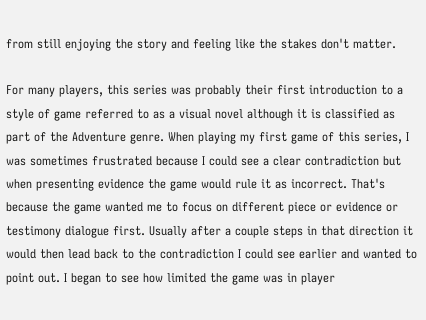from still enjoying the story and feeling like the stakes don't matter.

For many players, this series was probably their first introduction to a style of game referred to as a visual novel although it is classified as part of the Adventure genre. When playing my first game of this series, I was sometimes frustrated because I could see a clear contradiction but when presenting evidence the game would rule it as incorrect. That's because the game wanted me to focus on different piece or evidence or testimony dialogue first. Usually after a couple steps in that direction it would then lead back to the contradiction I could see earlier and wanted to point out. I began to see how limited the game was in player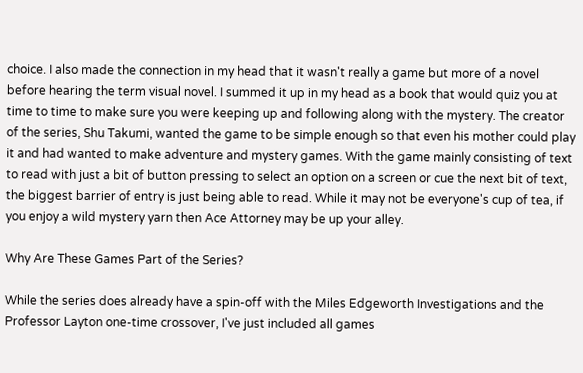choice. I also made the connection in my head that it wasn't really a game but more of a novel before hearing the term visual novel. I summed it up in my head as a book that would quiz you at time to time to make sure you were keeping up and following along with the mystery. The creator of the series, Shu Takumi, wanted the game to be simple enough so that even his mother could play it and had wanted to make adventure and mystery games. With the game mainly consisting of text to read with just a bit of button pressing to select an option on a screen or cue the next bit of text, the biggest barrier of entry is just being able to read. While it may not be everyone's cup of tea, if you enjoy a wild mystery yarn then Ace Attorney may be up your alley.

Why Are These Games Part of the Series?

While the series does already have a spin-off with the Miles Edgeworth Investigations and the Professor Layton one-time crossover, I've just included all games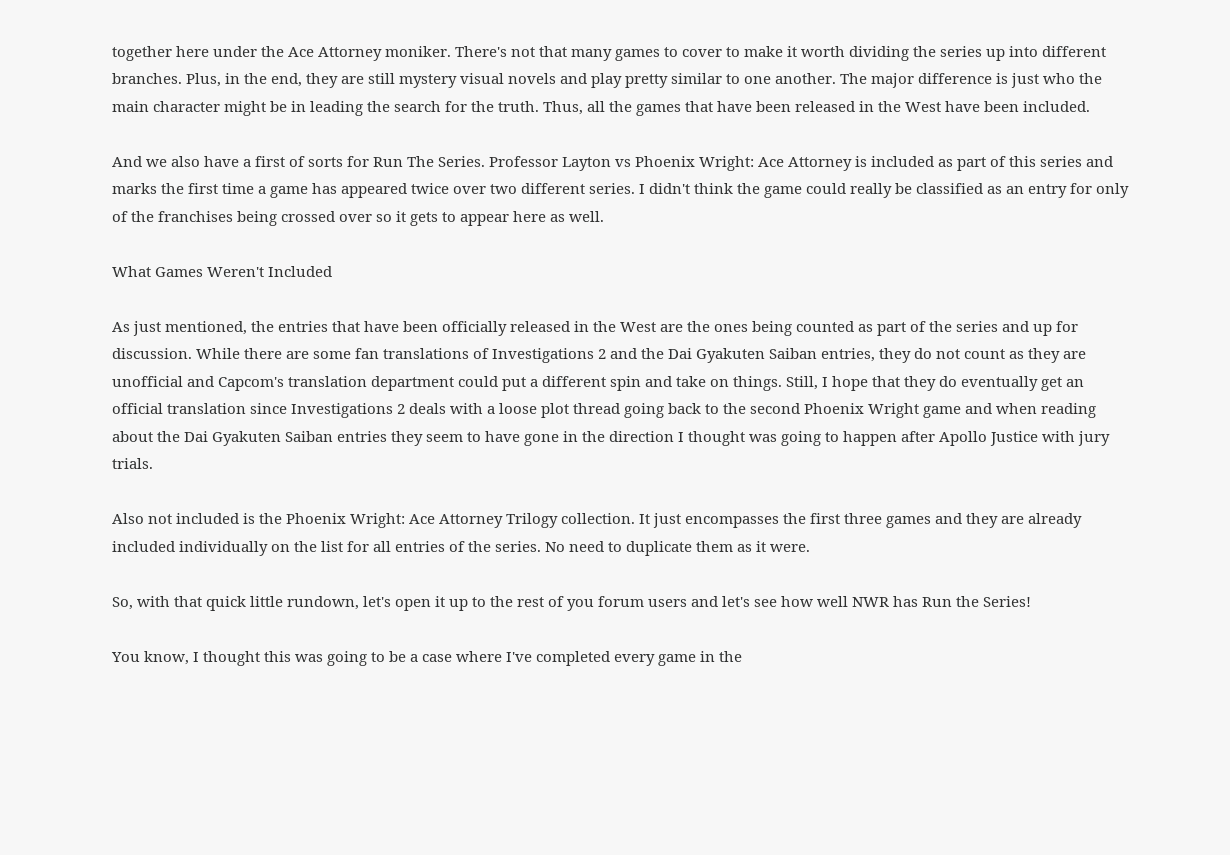together here under the Ace Attorney moniker. There's not that many games to cover to make it worth dividing the series up into different branches. Plus, in the end, they are still mystery visual novels and play pretty similar to one another. The major difference is just who the main character might be in leading the search for the truth. Thus, all the games that have been released in the West have been included.

And we also have a first of sorts for Run The Series. Professor Layton vs Phoenix Wright: Ace Attorney is included as part of this series and marks the first time a game has appeared twice over two different series. I didn't think the game could really be classified as an entry for only of the franchises being crossed over so it gets to appear here as well.

What Games Weren't Included

As just mentioned, the entries that have been officially released in the West are the ones being counted as part of the series and up for discussion. While there are some fan translations of Investigations 2 and the Dai Gyakuten Saiban entries, they do not count as they are unofficial and Capcom's translation department could put a different spin and take on things. Still, I hope that they do eventually get an official translation since Investigations 2 deals with a loose plot thread going back to the second Phoenix Wright game and when reading about the Dai Gyakuten Saiban entries they seem to have gone in the direction I thought was going to happen after Apollo Justice with jury trials.

Also not included is the Phoenix Wright: Ace Attorney Trilogy collection. It just encompasses the first three games and they are already included individually on the list for all entries of the series. No need to duplicate them as it were.

So, with that quick little rundown, let's open it up to the rest of you forum users and let's see how well NWR has Run the Series!

You know, I thought this was going to be a case where I've completed every game in the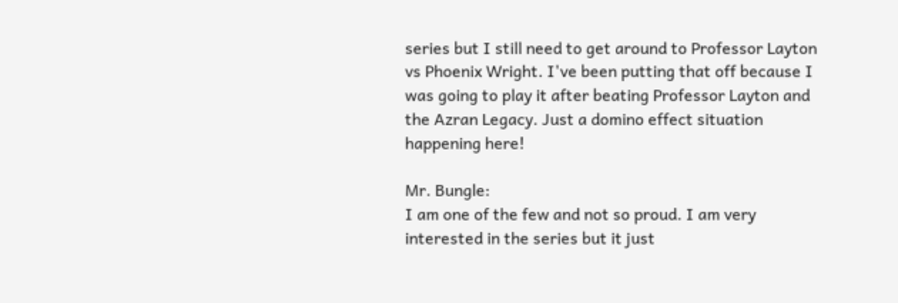series but I still need to get around to Professor Layton vs Phoenix Wright. I've been putting that off because I was going to play it after beating Professor Layton and the Azran Legacy. Just a domino effect situation happening here!

Mr. Bungle:
I am one of the few and not so proud. I am very interested in the series but it just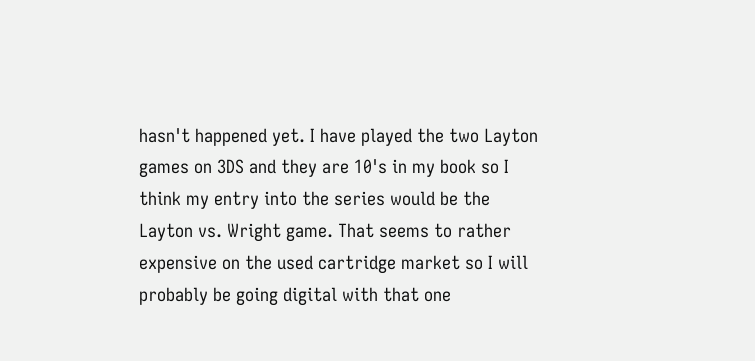hasn't happened yet. I have played the two Layton games on 3DS and they are 10's in my book so I think my entry into the series would be the Layton vs. Wright game. That seems to rather expensive on the used cartridge market so I will probably be going digital with that one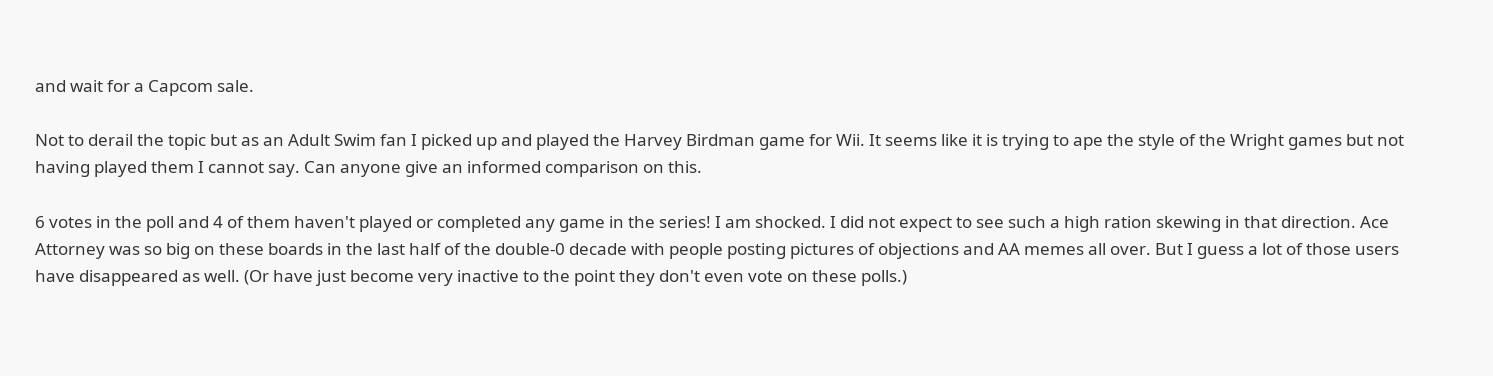and wait for a Capcom sale.

Not to derail the topic but as an Adult Swim fan I picked up and played the Harvey Birdman game for Wii. It seems like it is trying to ape the style of the Wright games but not having played them I cannot say. Can anyone give an informed comparison on this.

6 votes in the poll and 4 of them haven't played or completed any game in the series! I am shocked. I did not expect to see such a high ration skewing in that direction. Ace Attorney was so big on these boards in the last half of the double-0 decade with people posting pictures of objections and AA memes all over. But I guess a lot of those users have disappeared as well. (Or have just become very inactive to the point they don't even vote on these polls.)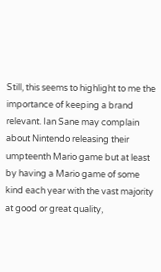Still, this seems to highlight to me the importance of keeping a brand relevant. Ian Sane may complain about Nintendo releasing their umpteenth Mario game but at least by having a Mario game of some kind each year with the vast majority at good or great quality,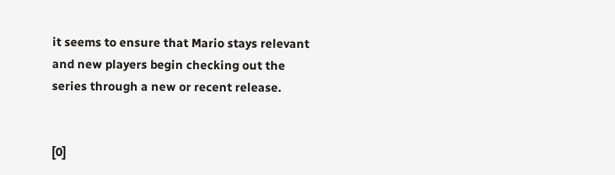it seems to ensure that Mario stays relevant and new players begin checking out the series through a new or recent release.


[0]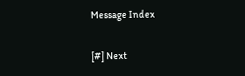Message Index

[#] Next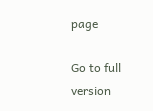page

Go to full version